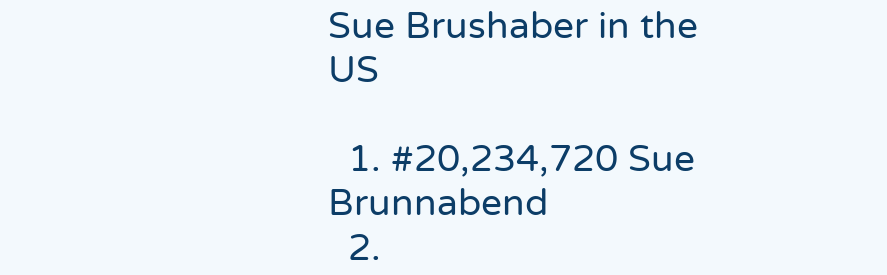Sue Brushaber in the US

  1. #20,234,720 Sue Brunnabend
  2.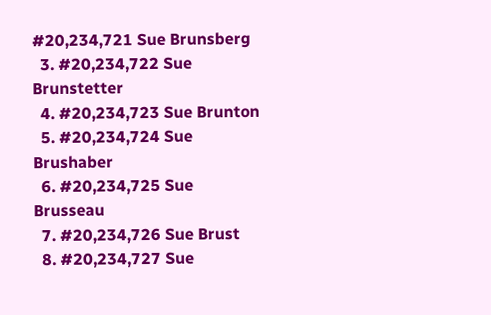#20,234,721 Sue Brunsberg
  3. #20,234,722 Sue Brunstetter
  4. #20,234,723 Sue Brunton
  5. #20,234,724 Sue Brushaber
  6. #20,234,725 Sue Brusseau
  7. #20,234,726 Sue Brust
  8. #20,234,727 Sue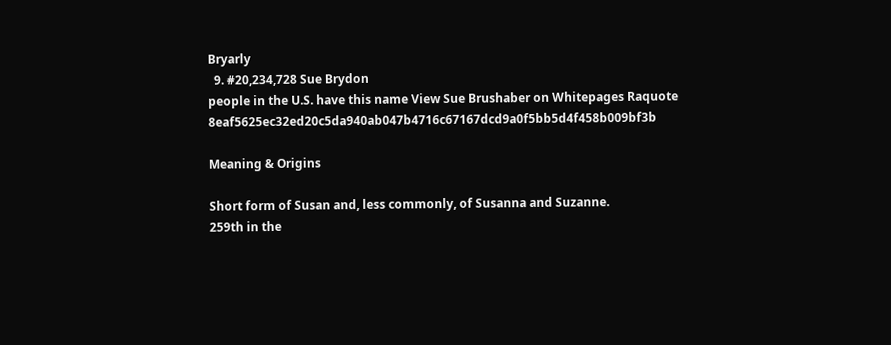Bryarly
  9. #20,234,728 Sue Brydon
people in the U.S. have this name View Sue Brushaber on Whitepages Raquote 8eaf5625ec32ed20c5da940ab047b4716c67167dcd9a0f5bb5d4f458b009bf3b

Meaning & Origins

Short form of Susan and, less commonly, of Susanna and Suzanne.
259th in the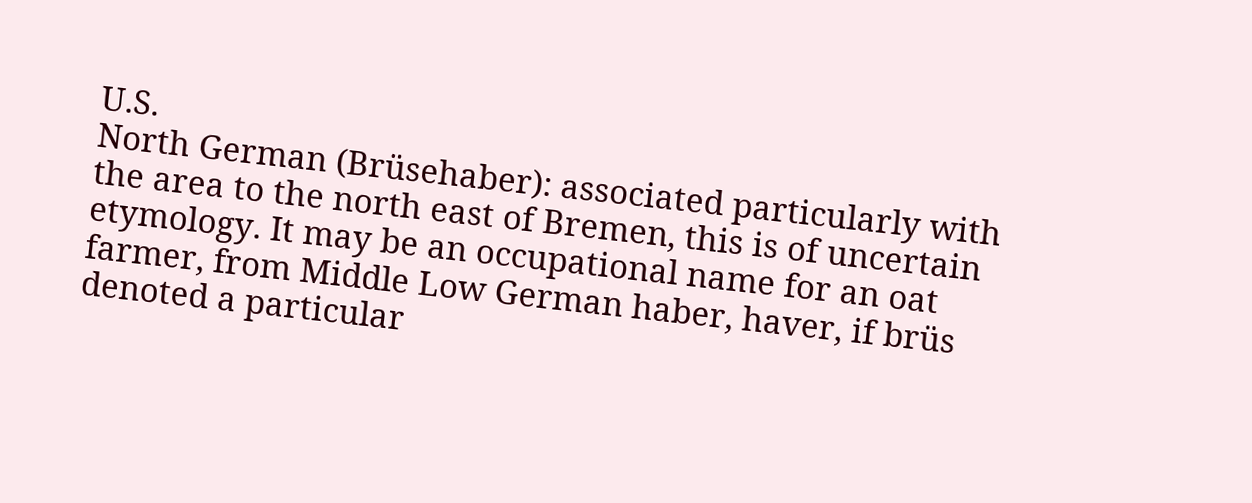U.S.
North German (Brüsehaber): associated particularly with the area to the north east of Bremen, this is of uncertain etymology. It may be an occupational name for an oat farmer, from Middle Low German haber, haver, if brüs denoted a particular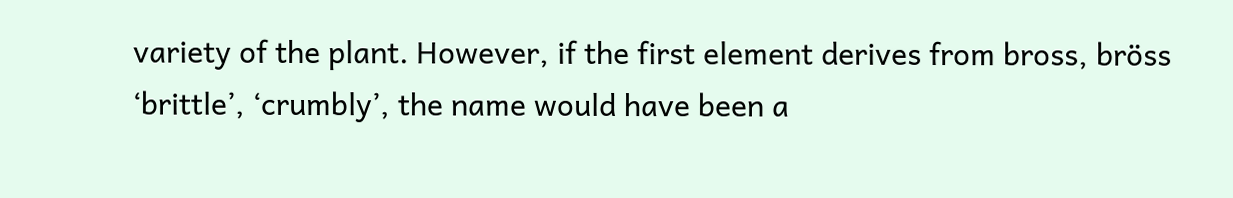variety of the plant. However, if the first element derives from bross, bröss ‘brittle’, ‘crumbly’, the name would have been a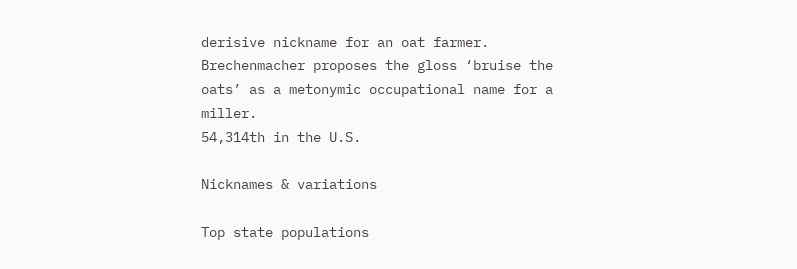derisive nickname for an oat farmer. Brechenmacher proposes the gloss ‘bruise the oats’ as a metonymic occupational name for a miller.
54,314th in the U.S.

Nicknames & variations

Top state populations